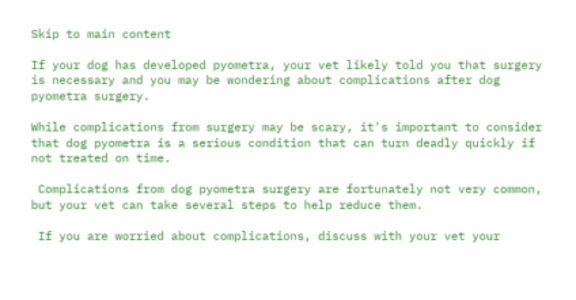Skip to main content

If your dog has developed pyometra, your vet likely told you that surgery is necessary and you may be wondering about complications after dog pyometra surgery.

While complications from surgery may be scary, it's important to consider that dog pyometra is a serious condition that can turn deadly quickly if not treated on time.

 Complications from dog pyometra surgery are fortunately not very common, but your vet can take several steps to help reduce them.

 If you are worried about complications, discuss with your vet your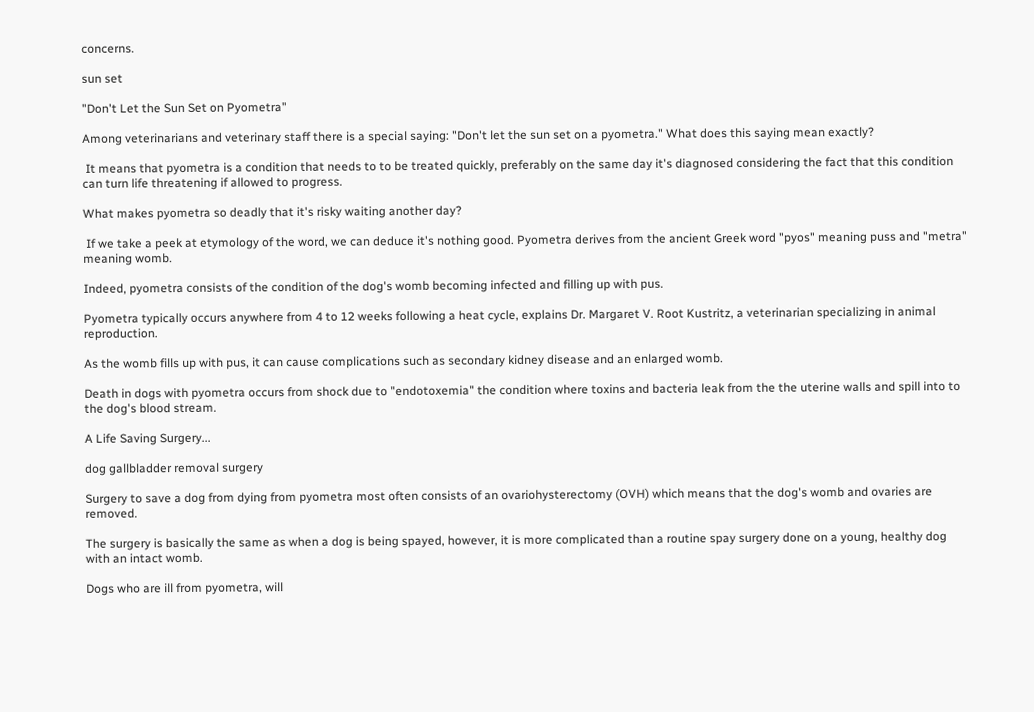concerns.

sun set

"Don't Let the Sun Set on Pyometra"

Among veterinarians and veterinary staff there is a special saying: "Don't let the sun set on a pyometra." What does this saying mean exactly?

 It means that pyometra is a condition that needs to to be treated quickly, preferably on the same day it's diagnosed considering the fact that this condition can turn life threatening if allowed to progress.

What makes pyometra so deadly that it's risky waiting another day?

 If we take a peek at etymology of the word, we can deduce it's nothing good. Pyometra derives from the ancient Greek word "pyos" meaning puss and "metra" meaning womb.

Indeed, pyometra consists of the condition of the dog's womb becoming infected and filling up with pus.

Pyometra typically occurs anywhere from 4 to 12 weeks following a heat cycle, explains Dr. Margaret V. Root Kustritz, a veterinarian specializing in animal reproduction.

As the womb fills up with pus, it can cause complications such as secondary kidney disease and an enlarged womb.

Death in dogs with pyometra occurs from shock due to "endotoxemia" the condition where toxins and bacteria leak from the the uterine walls and spill into to the dog's blood stream.

A Life Saving Surgery...

dog gallbladder removal surgery

Surgery to save a dog from dying from pyometra most often consists of an ovariohysterectomy (OVH) which means that the dog's womb and ovaries are removed.

The surgery is basically the same as when a dog is being spayed, however, it is more complicated than a routine spay surgery done on a young, healthy dog with an intact womb.

Dogs who are ill from pyometra, will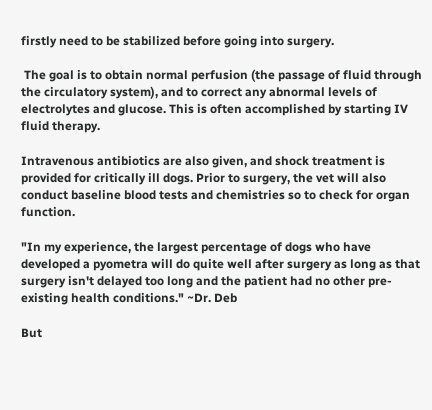firstly need to be stabilized before going into surgery.

 The goal is to obtain normal perfusion (the passage of fluid through the circulatory system), and to correct any abnormal levels of electrolytes and glucose. This is often accomplished by starting IV fluid therapy.

Intravenous antibiotics are also given, and shock treatment is provided for critically ill dogs. Prior to surgery, the vet will also conduct baseline blood tests and chemistries so to check for organ function.

"In my experience, the largest percentage of dogs who have developed a pyometra will do quite well after surgery as long as that surgery isn't delayed too long and the patient had no other pre-existing health conditions." ~Dr. Deb

But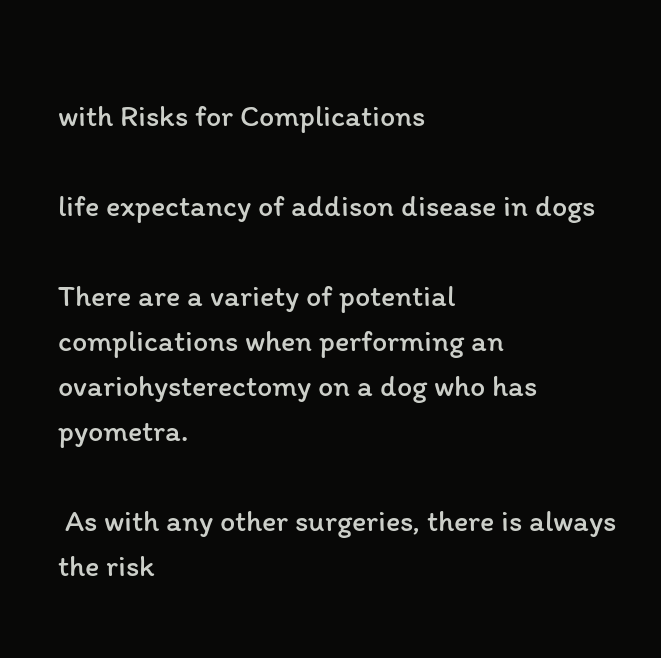with Risks for Complications

life expectancy of addison disease in dogs

There are a variety of potential complications when performing an ovariohysterectomy on a dog who has pyometra.

 As with any other surgeries, there is always the risk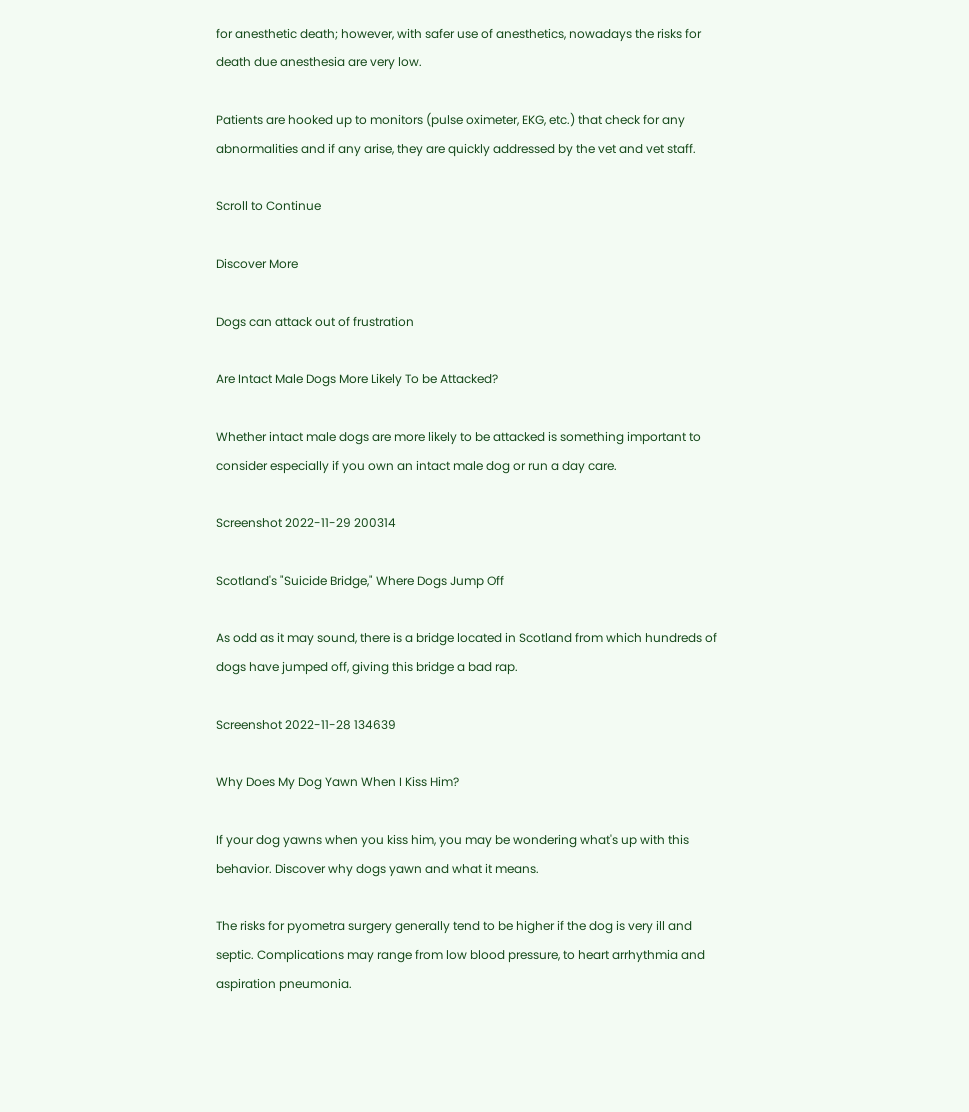for anesthetic death; however, with safer use of anesthetics, nowadays the risks for death due anesthesia are very low.

Patients are hooked up to monitors (pulse oximeter, EKG, etc.) that check for any abnormalities and if any arise, they are quickly addressed by the vet and vet staff.

Scroll to Continue

Discover More

Dogs can attack out of frustration

Are Intact Male Dogs More Likely To be Attacked?

Whether intact male dogs are more likely to be attacked is something important to consider especially if you own an intact male dog or run a day care.

Screenshot 2022-11-29 200314

Scotland's "Suicide Bridge," Where Dogs Jump Off

As odd as it may sound, there is a bridge located in Scotland from which hundreds of dogs have jumped off, giving this bridge a bad rap.

Screenshot 2022-11-28 134639

Why Does My Dog Yawn When I Kiss Him?

If your dog yawns when you kiss him, you may be wondering what's up with this behavior. Discover why dogs yawn and what it means.

The risks for pyometra surgery generally tend to be higher if the dog is very ill and septic. Complications may range from low blood pressure, to heart arrhythmia and aspiration pneumonia.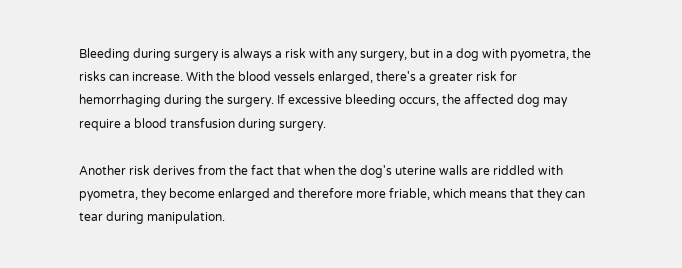Bleeding during surgery is always a risk with any surgery, but in a dog with pyometra, the risks can increase. With the blood vessels enlarged, there's a greater risk for hemorrhaging during the surgery. If excessive bleeding occurs, the affected dog may require a blood transfusion during surgery.

Another risk derives from the fact that when the dog's uterine walls are riddled with pyometra, they become enlarged and therefore more friable, which means that they can tear during manipulation.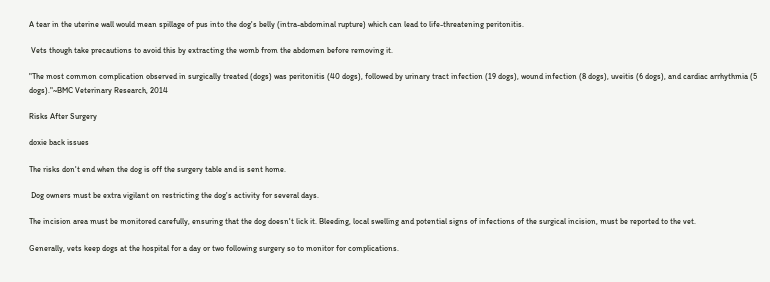A tear in the uterine wall would mean spillage of pus into the dog's belly (intra-abdominal rupture) which can lead to life-threatening peritonitis.

 Vets though take precautions to avoid this by extracting the womb from the abdomen before removing it.

"The most common complication observed in surgically treated (dogs) was peritonitis (40 dogs), followed by urinary tract infection (19 dogs), wound infection (8 dogs), uveitis (6 dogs), and cardiac arrhythmia (5 dogs)."~BMC Veterinary Research, 2014

Risks After Surgery

doxie back issues

The risks don't end when the dog is off the surgery table and is sent home.

 Dog owners must be extra vigilant on restricting the dog's activity for several days.

The incision area must be monitored carefully, ensuring that the dog doesn't lick it. Bleeding, local swelling and potential signs of infections of the surgical incision, must be reported to the vet.

Generally, vets keep dogs at the hospital for a day or two following surgery so to monitor for complications.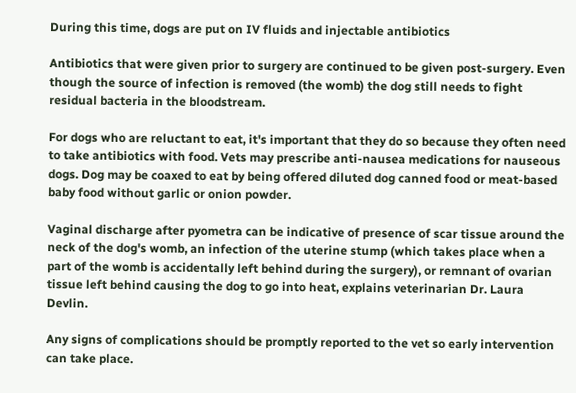During this time, dogs are put on IV fluids and injectable antibiotics

Antibiotics that were given prior to surgery are continued to be given post-surgery. Even though the source of infection is removed (the womb) the dog still needs to fight residual bacteria in the bloodstream.

For dogs who are reluctant to eat, it's important that they do so because they often need to take antibiotics with food. Vets may prescribe anti-nausea medications for nauseous dogs. Dog may be coaxed to eat by being offered diluted dog canned food or meat-based baby food without garlic or onion powder.

Vaginal discharge after pyometra can be indicative of presence of scar tissue around the neck of the dog's womb, an infection of the uterine stump (which takes place when a part of the womb is accidentally left behind during the surgery), or remnant of ovarian tissue left behind causing the dog to go into heat, explains veterinarian Dr. Laura Devlin.

Any signs of complications should be promptly reported to the vet so early intervention can take place.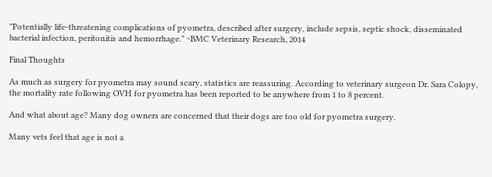"Potentially life-threatening complications of pyometra, described after surgery, include sepsis, septic shock, disseminated bacterial infection, peritonitis and hemorrhage." ~BMC Veterinary Research, 2014

Final Thoughts

As much as surgery for pyometra may sound scary, statistics are reassuring. According to veterinary surgeon Dr. Sara Colopy, the mortality rate following OVH for pyometra has been reported to be anywhere from 1 to 8 percent.

And what about age? Many dog owners are concerned that their dogs are too old for pyometra surgery.

Many vets feel that age is not a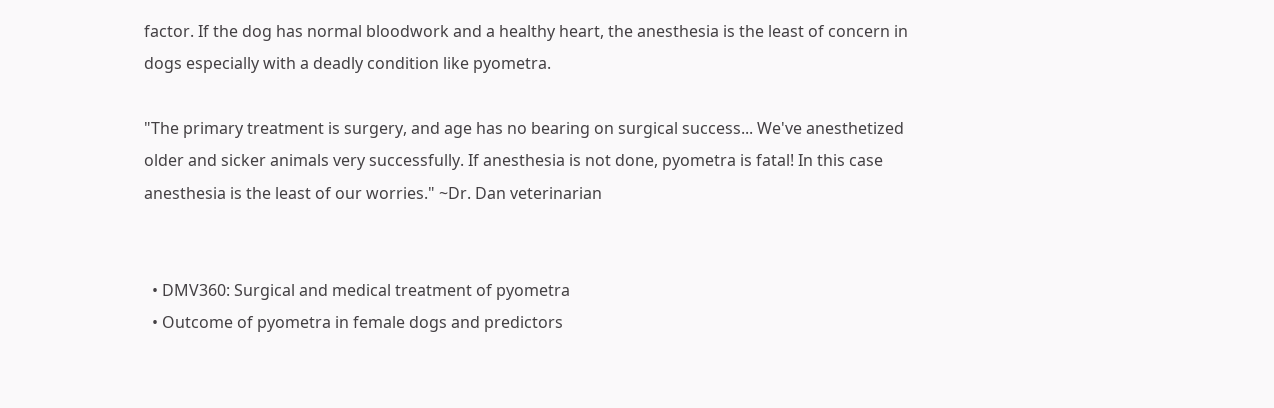factor. If the dog has normal bloodwork and a healthy heart, the anesthesia is the least of concern in dogs especially with a deadly condition like pyometra.

"The primary treatment is surgery, and age has no bearing on surgical success... We've anesthetized older and sicker animals very successfully. If anesthesia is not done, pyometra is fatal! In this case anesthesia is the least of our worries." ~Dr. Dan veterinarian


  • DMV360: Surgical and medical treatment of pyometra
  • Outcome of pyometra in female dogs and predictors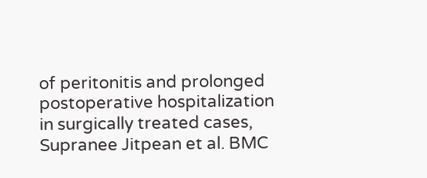of peritonitis and prolonged postoperative hospitalization in surgically treated cases, Supranee Jitpean et al. BMC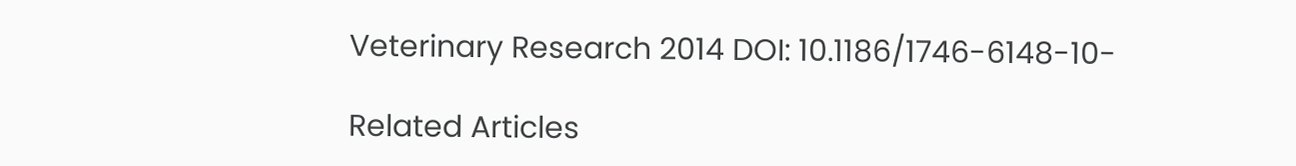Veterinary Research 2014 DOI: 10.1186/1746-6148-10-

Related Articles